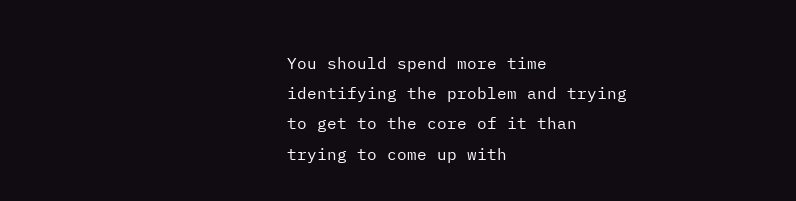You should spend more time identifying the problem and trying to get to the core of it than trying to come up with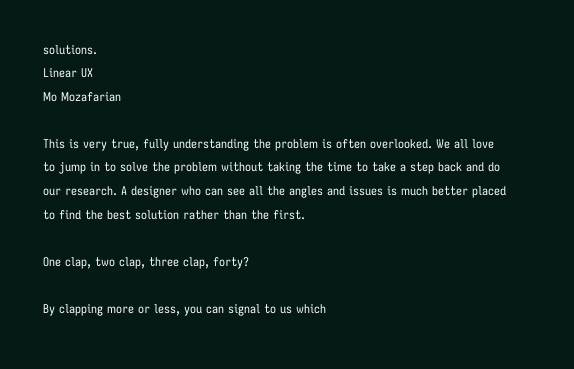solutions.
Linear UX
Mo Mozafarian

This is very true, fully understanding the problem is often overlooked. We all love to jump in to solve the problem without taking the time to take a step back and do our research. A designer who can see all the angles and issues is much better placed to find the best solution rather than the first.

One clap, two clap, three clap, forty?

By clapping more or less, you can signal to us which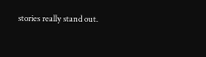stories really stand out.